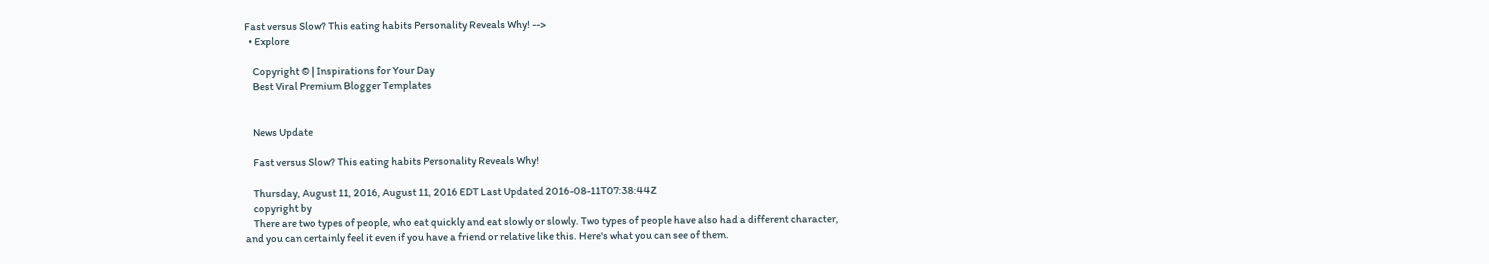Fast versus Slow? This eating habits Personality Reveals Why! -->
  • Explore

    Copyright © | Inspirations for Your Day
    Best Viral Premium Blogger Templates


    News Update

    Fast versus Slow? This eating habits Personality Reveals Why!

    Thursday, August 11, 2016, August 11, 2016 EDT Last Updated 2016-08-11T07:38:44Z
    copyright by
    There are two types of people, who eat quickly and eat slowly or slowly. Two types of people have also had a different character, and you can certainly feel it even if you have a friend or relative like this. Here's what you can see of them.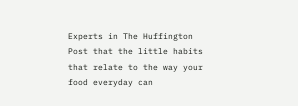Experts in The Huffington Post that the little habits that relate to the way your food everyday can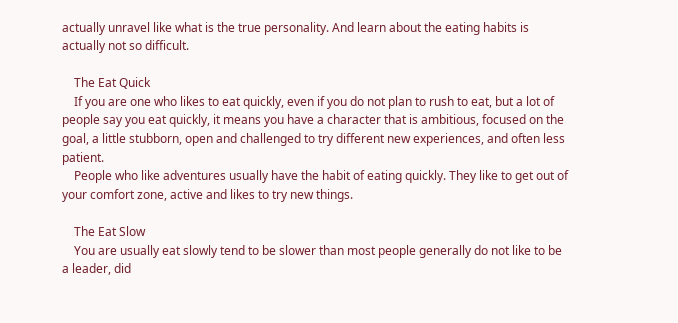actually unravel like what is the true personality. And learn about the eating habits is actually not so difficult.

    The Eat Quick
    If you are one who likes to eat quickly, even if you do not plan to rush to eat, but a lot of people say you eat quickly, it means you have a character that is ambitious, focused on the goal, a little stubborn, open and challenged to try different new experiences, and often less patient.
    People who like adventures usually have the habit of eating quickly. They like to get out of your comfort zone, active and likes to try new things.

    The Eat Slow
    You are usually eat slowly tend to be slower than most people generally do not like to be a leader, did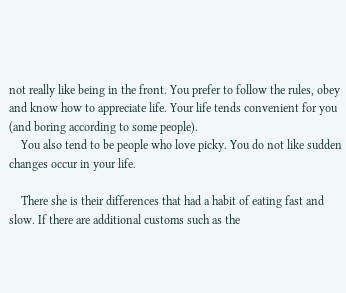not really like being in the front. You prefer to follow the rules, obey and know how to appreciate life. Your life tends convenient for you (and boring according to some people).
    You also tend to be people who love picky. You do not like sudden changes occur in your life.

    There she is their differences that had a habit of eating fast and slow. If there are additional customs such as the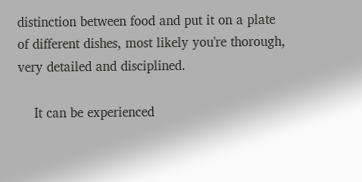distinction between food and put it on a plate of different dishes, most likely you're thorough, very detailed and disciplined.

    It can be experienced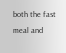both the fast meal and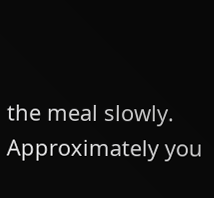the meal slowly. Approximately you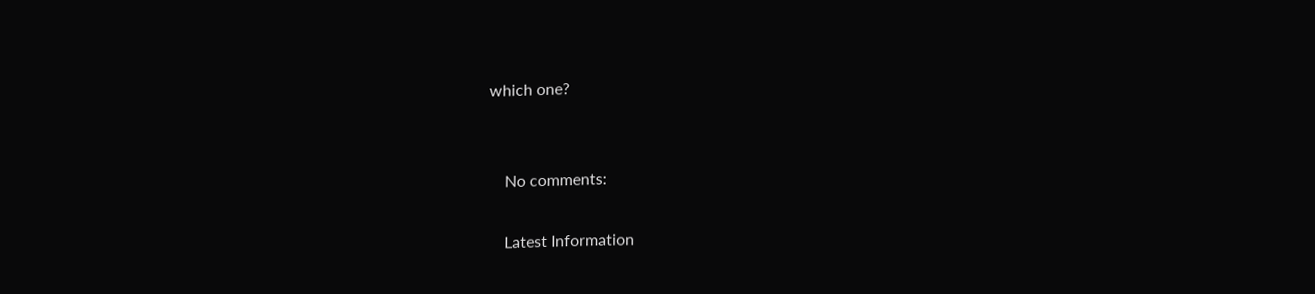which one?


    No comments:

    Latest Information